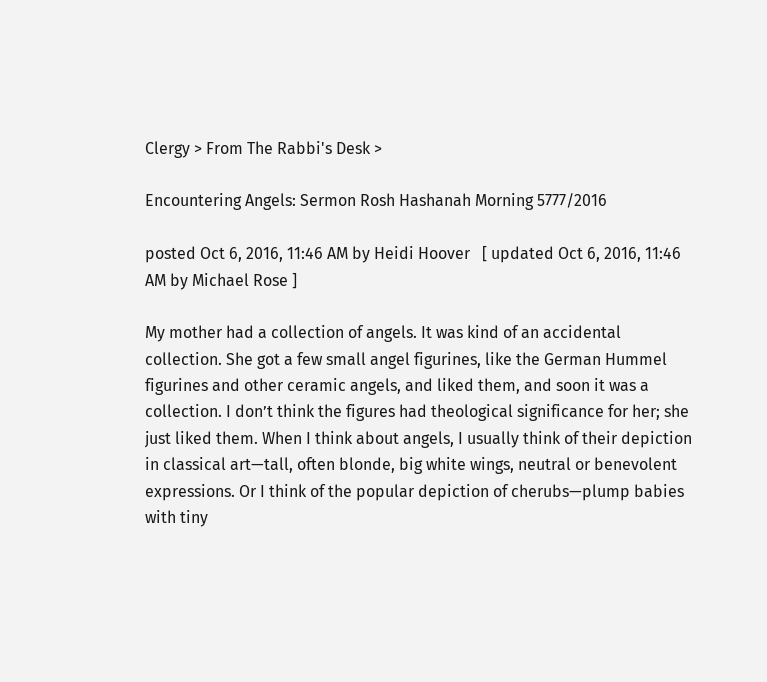Clergy > From The Rabbi's Desk >

Encountering Angels: Sermon Rosh Hashanah Morning 5777/2016

posted Oct 6, 2016, 11:46 AM by Heidi Hoover   [ updated Oct 6, 2016, 11:46 AM by Michael Rose ]

My mother had a collection of angels. It was kind of an accidental collection. She got a few small angel figurines, like the German Hummel figurines and other ceramic angels, and liked them, and soon it was a collection. I don’t think the figures had theological significance for her; she just liked them. When I think about angels, I usually think of their depiction in classical art—tall, often blonde, big white wings, neutral or benevolent expressions. Or I think of the popular depiction of cherubs—plump babies with tiny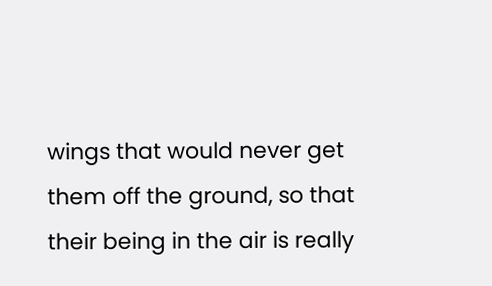wings that would never get them off the ground, so that their being in the air is really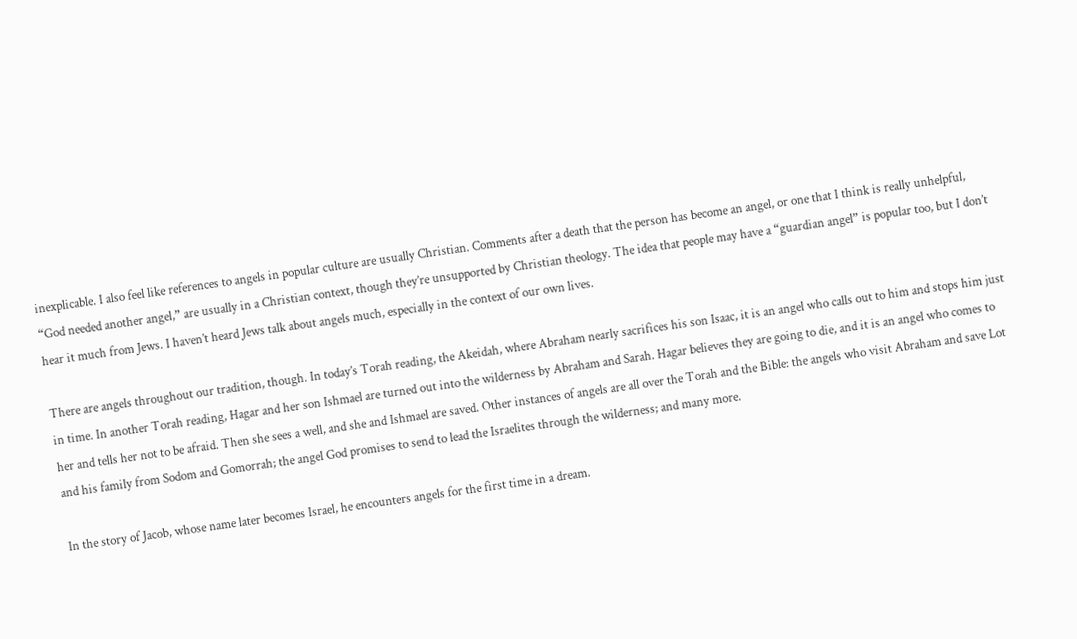inexplicable. I also feel like references to angels in popular culture are usually Christian. Comments after a death that the person has become an angel, or one that I think is really unhelpful, “God needed another angel,” are usually in a Christian context, though they’re unsupported by Christian theology. The idea that people may have a “guardian angel” is popular too, but I don’t hear it much from Jews. I haven’t heard Jews talk about angels much, especially in the context of our own lives.

There are angels throughout our tradition, though. In today’s Torah reading, the Akeidah, where Abraham nearly sacrifices his son Isaac, it is an angel who calls out to him and stops him just in time. In another Torah reading, Hagar and her son Ishmael are turned out into the wilderness by Abraham and Sarah. Hagar believes they are going to die, and it is an angel who comes to her and tells her not to be afraid. Then she sees a well, and she and Ishmael are saved. Other instances of angels are all over the Torah and the Bible: the angels who visit Abraham and save Lot and his family from Sodom and Gomorrah; the angel God promises to send to lead the Israelites through the wilderness; and many more.

In the story of Jacob, whose name later becomes Israel, he encounters angels for the first time in a dream.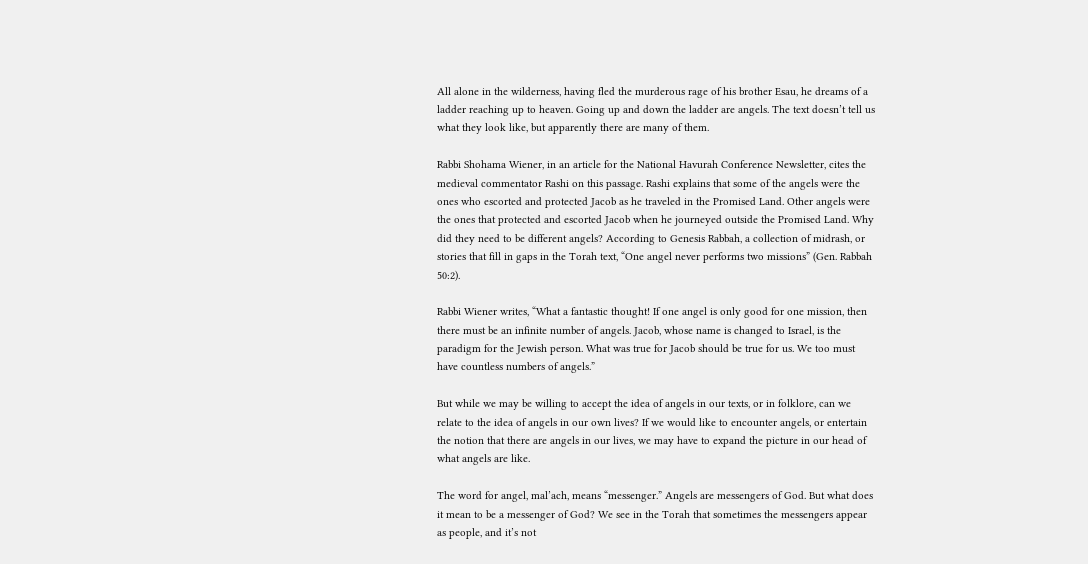All alone in the wilderness, having fled the murderous rage of his brother Esau, he dreams of a ladder reaching up to heaven. Going up and down the ladder are angels. The text doesn’t tell us what they look like, but apparently there are many of them.

Rabbi Shohama Wiener, in an article for the National Havurah Conference Newsletter, cites the medieval commentator Rashi on this passage. Rashi explains that some of the angels were the ones who escorted and protected Jacob as he traveled in the Promised Land. Other angels were the ones that protected and escorted Jacob when he journeyed outside the Promised Land. Why did they need to be different angels? According to Genesis Rabbah, a collection of midrash, or stories that fill in gaps in the Torah text, “One angel never performs two missions” (Gen. Rabbah 50:2).

Rabbi Wiener writes, “What a fantastic thought! If one angel is only good for one mission, then there must be an infinite number of angels. Jacob, whose name is changed to Israel, is the paradigm for the Jewish person. What was true for Jacob should be true for us. We too must have countless numbers of angels.”

But while we may be willing to accept the idea of angels in our texts, or in folklore, can we relate to the idea of angels in our own lives? If we would like to encounter angels, or entertain the notion that there are angels in our lives, we may have to expand the picture in our head of what angels are like.

The word for angel, mal’ach, means “messenger.” Angels are messengers of God. But what does it mean to be a messenger of God? We see in the Torah that sometimes the messengers appear as people, and it’s not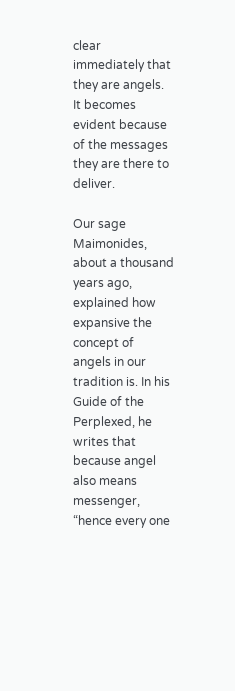clear immediately that they are angels. It becomes evident because of the messages they are there to deliver.

Our sage Maimonides, about a thousand years ago, explained how expansive the concept of angels in our tradition is. In his Guide of the Perplexed, he writes that because angel also means messenger, “hence every one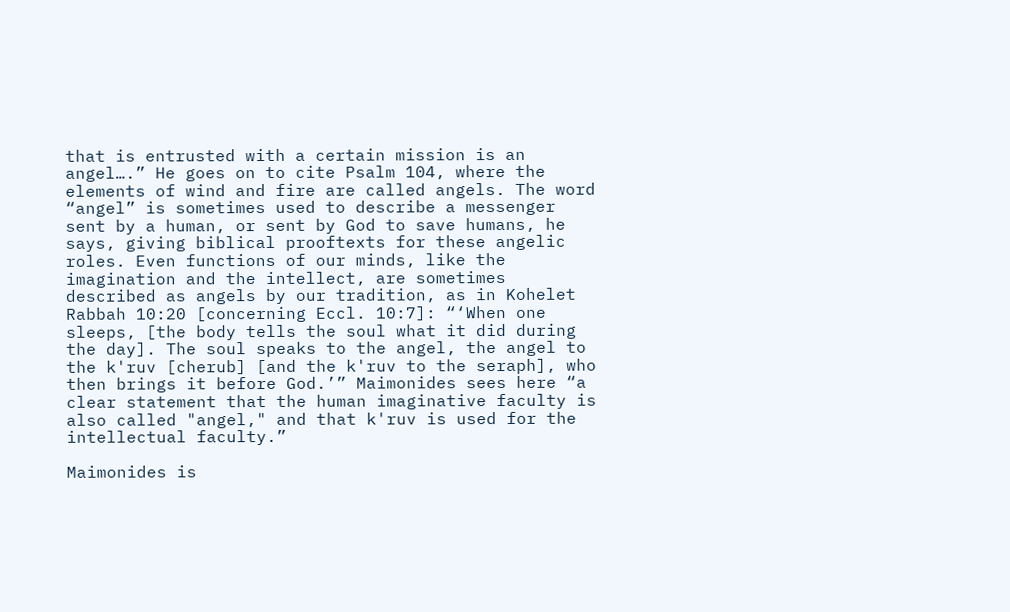that is entrusted with a certain mission is an angel….” He goes on to cite Psalm 104, where the elements of wind and fire are called angels. The word “angel” is sometimes used to describe a messenger sent by a human, or sent by God to save humans, he says, giving biblical prooftexts for these angelic roles. Even functions of our minds, like the imagination and the intellect, are sometimes described as angels by our tradition, as in Kohelet Rabbah 10:20 [concerning Eccl. 10:7]: “‘When one sleeps, [the body tells the soul what it did during the day]. The soul speaks to the angel, the angel to the k'ruv [cherub] [and the k'ruv to the seraph], who then brings it before God.’” Maimonides sees here “a clear statement that the human imaginative faculty is also called "angel," and that k'ruv is used for the intellectual faculty.”

Maimonides is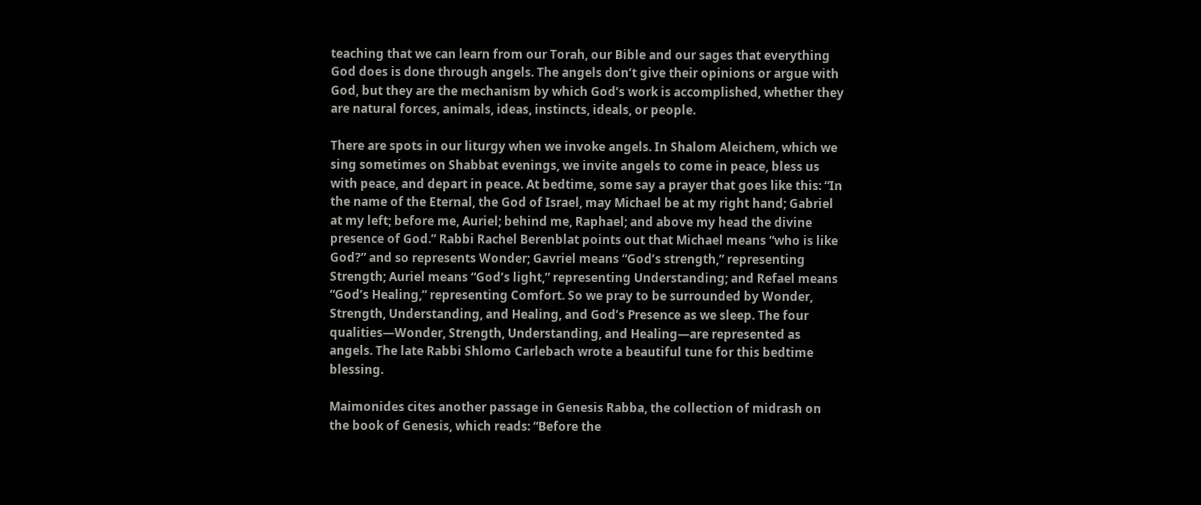teaching that we can learn from our Torah, our Bible and our sages that everything God does is done through angels. The angels don’t give their opinions or argue with God, but they are the mechanism by which God’s work is accomplished, whether they are natural forces, animals, ideas, instincts, ideals, or people.

There are spots in our liturgy when we invoke angels. In Shalom Aleichem, which we sing sometimes on Shabbat evenings, we invite angels to come in peace, bless us with peace, and depart in peace. At bedtime, some say a prayer that goes like this: “In the name of the Eternal, the God of Israel, may Michael be at my right hand; Gabriel at my left; before me, Auriel; behind me, Raphael; and above my head the divine presence of God.” Rabbi Rachel Berenblat points out that Michael means “who is like God?” and so represents Wonder; Gavriel means “God’s strength,” representing Strength; Auriel means “God’s light,” representing Understanding; and Refael means “God’s Healing,” representing Comfort. So we pray to be surrounded by Wonder, Strength, Understanding, and Healing, and God’s Presence as we sleep. The four qualities—Wonder, Strength, Understanding, and Healing—are represented as angels. The late Rabbi Shlomo Carlebach wrote a beautiful tune for this bedtime blessing.

Maimonides cites another passage in Genesis Rabba, the collection of midrash on the book of Genesis, which reads: “Before the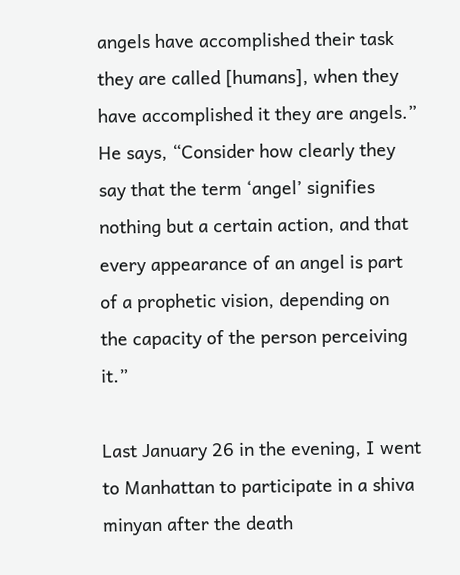angels have accomplished their task they are called [humans], when they have accomplished it they are angels.” He says, “Consider how clearly they say that the term ‘angel’ signifies nothing but a certain action, and that every appearance of an angel is part of a prophetic vision, depending on the capacity of the person perceiving it.”

Last January 26 in the evening, I went to Manhattan to participate in a shiva minyan after the death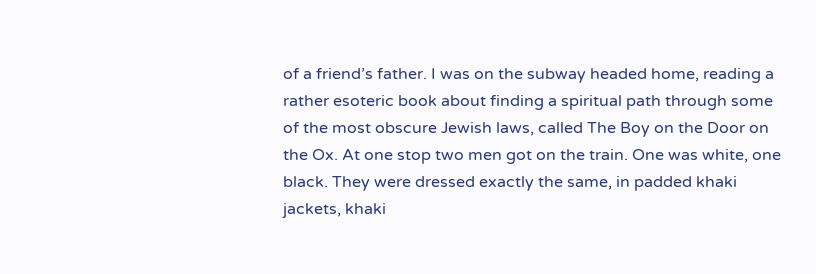of a friend’s father. I was on the subway headed home, reading a rather esoteric book about finding a spiritual path through some of the most obscure Jewish laws, called The Boy on the Door on the Ox. At one stop two men got on the train. One was white, one black. They were dressed exactly the same, in padded khaki jackets, khaki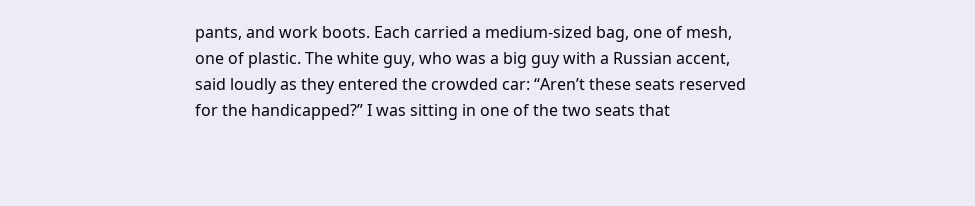pants, and work boots. Each carried a medium-sized bag, one of mesh, one of plastic. The white guy, who was a big guy with a Russian accent, said loudly as they entered the crowded car: “Aren’t these seats reserved for the handicapped?” I was sitting in one of the two seats that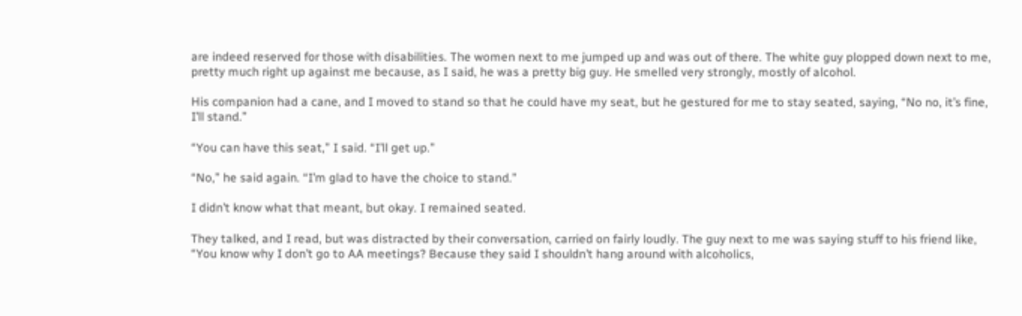are indeed reserved for those with disabilities. The women next to me jumped up and was out of there. The white guy plopped down next to me, pretty much right up against me because, as I said, he was a pretty big guy. He smelled very strongly, mostly of alcohol.

His companion had a cane, and I moved to stand so that he could have my seat, but he gestured for me to stay seated, saying, “No no, it’s fine, I’ll stand.”

“You can have this seat,” I said. “I’ll get up.”

“No,” he said again. “I’m glad to have the choice to stand.”

I didn’t know what that meant, but okay. I remained seated.

They talked, and I read, but was distracted by their conversation, carried on fairly loudly. The guy next to me was saying stuff to his friend like, “You know why I don’t go to AA meetings? Because they said I shouldn’t hang around with alcoholics,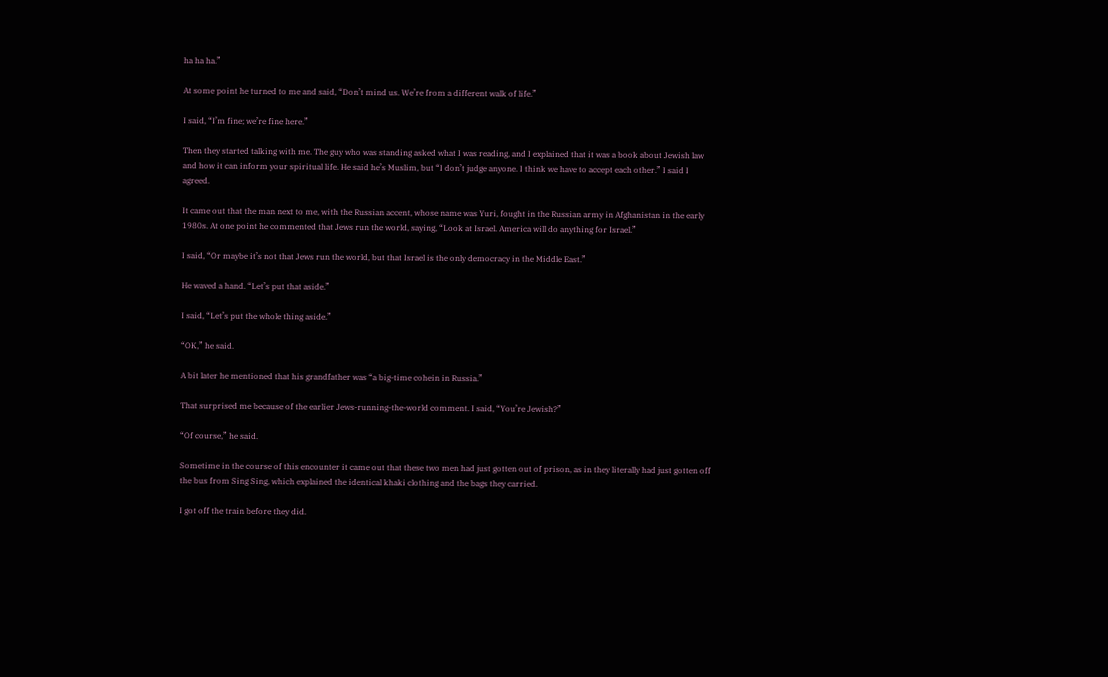ha ha ha.”

At some point he turned to me and said, “Don’t mind us. We’re from a different walk of life.”

I said, “I’m fine; we’re fine here.”

Then they started talking with me. The guy who was standing asked what I was reading, and I explained that it was a book about Jewish law and how it can inform your spiritual life. He said he’s Muslim, but “I don’t judge anyone. I think we have to accept each other.” I said I agreed.

It came out that the man next to me, with the Russian accent, whose name was Yuri, fought in the Russian army in Afghanistan in the early 1980s. At one point he commented that Jews run the world, saying, “Look at Israel. America will do anything for Israel.”

I said, “Or maybe it’s not that Jews run the world, but that Israel is the only democracy in the Middle East.”

He waved a hand. “Let’s put that aside.”

I said, “Let’s put the whole thing aside.”

“OK,” he said.

A bit later he mentioned that his grandfather was “a big-time cohein in Russia.”

That surprised me because of the earlier Jews-running-the-world comment. I said, “You’re Jewish?”

“Of course,” he said.

Sometime in the course of this encounter it came out that these two men had just gotten out of prison, as in they literally had just gotten off the bus from Sing Sing, which explained the identical khaki clothing and the bags they carried.

I got off the train before they did.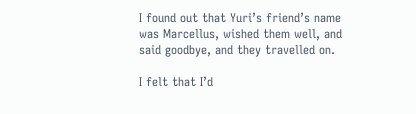I found out that Yuri’s friend’s name was Marcellus, wished them well, and said goodbye, and they travelled on.

I felt that I’d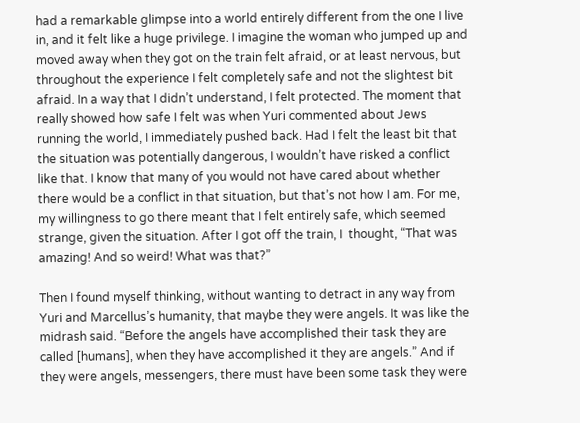had a remarkable glimpse into a world entirely different from the one I live in, and it felt like a huge privilege. I imagine the woman who jumped up and moved away when they got on the train felt afraid, or at least nervous, but throughout the experience I felt completely safe and not the slightest bit afraid. In a way that I didn’t understand, I felt protected. The moment that really showed how safe I felt was when Yuri commented about Jews running the world, I immediately pushed back. Had I felt the least bit that the situation was potentially dangerous, I wouldn’t have risked a conflict like that. I know that many of you would not have cared about whether there would be a conflict in that situation, but that’s not how I am. For me, my willingness to go there meant that I felt entirely safe, which seemed strange, given the situation. After I got off the train, I  thought, “That was amazing! And so weird! What was that?”

Then I found myself thinking, without wanting to detract in any way from Yuri and Marcellus’s humanity, that maybe they were angels. It was like the midrash said. “Before the angels have accomplished their task they are called [humans], when they have accomplished it they are angels.” And if they were angels, messengers, there must have been some task they were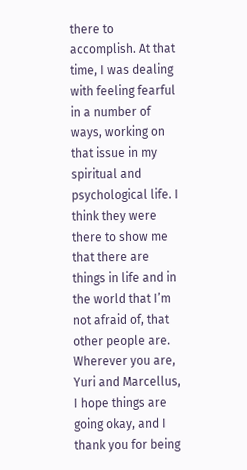there to accomplish. At that time, I was dealing with feeling fearful in a number of ways, working on that issue in my spiritual and psychological life. I think they were there to show me that there are things in life and in the world that I’m not afraid of, that other people are. Wherever you are, Yuri and Marcellus, I hope things are going okay, and I thank you for being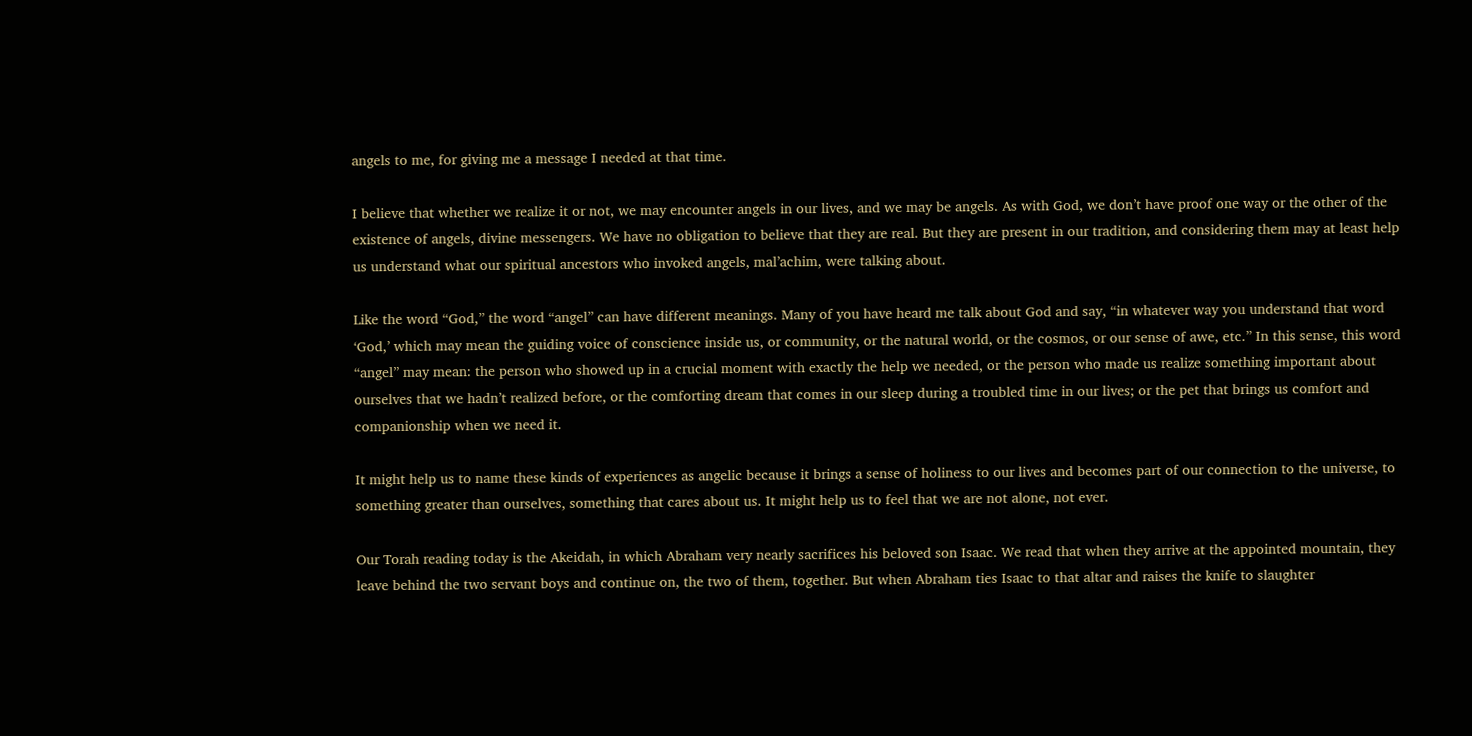angels to me, for giving me a message I needed at that time.

I believe that whether we realize it or not, we may encounter angels in our lives, and we may be angels. As with God, we don’t have proof one way or the other of the existence of angels, divine messengers. We have no obligation to believe that they are real. But they are present in our tradition, and considering them may at least help us understand what our spiritual ancestors who invoked angels, mal’achim, were talking about.

Like the word “God,” the word “angel” can have different meanings. Many of you have heard me talk about God and say, “in whatever way you understand that word ‘God,’ which may mean the guiding voice of conscience inside us, or community, or the natural world, or the cosmos, or our sense of awe, etc.” In this sense, this word “angel” may mean: the person who showed up in a crucial moment with exactly the help we needed, or the person who made us realize something important about ourselves that we hadn’t realized before, or the comforting dream that comes in our sleep during a troubled time in our lives; or the pet that brings us comfort and companionship when we need it.

It might help us to name these kinds of experiences as angelic because it brings a sense of holiness to our lives and becomes part of our connection to the universe, to something greater than ourselves, something that cares about us. It might help us to feel that we are not alone, not ever.

Our Torah reading today is the Akeidah, in which Abraham very nearly sacrifices his beloved son Isaac. We read that when they arrive at the appointed mountain, they leave behind the two servant boys and continue on, the two of them, together. But when Abraham ties Isaac to that altar and raises the knife to slaughter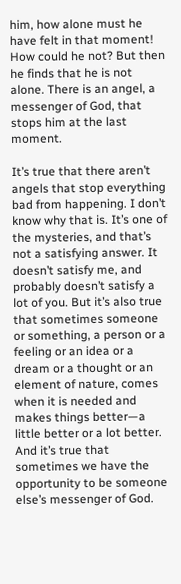him, how alone must he have felt in that moment! How could he not? But then he finds that he is not alone. There is an angel, a messenger of God, that stops him at the last moment.

It’s true that there aren’t angels that stop everything bad from happening. I don’t know why that is. It’s one of the mysteries, and that’s not a satisfying answer. It doesn’t satisfy me, and probably doesn’t satisfy a lot of you. But it’s also true that sometimes someone or something, a person or a feeling or an idea or a dream or a thought or an element of nature, comes when it is needed and makes things better—a little better or a lot better. And it’s true that sometimes we have the opportunity to be someone else’s messenger of God.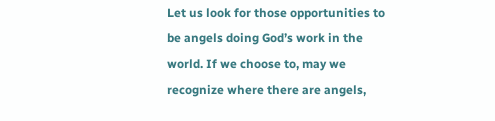Let us look for those opportunities to be angels doing God’s work in the world. If we choose to, may we recognize where there are angels,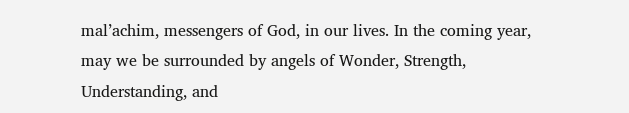mal’achim, messengers of God, in our lives. In the coming year, may we be surrounded by angels of Wonder, Strength, Understanding, and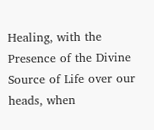Healing, with the Presence of the Divine Source of Life over our heads, when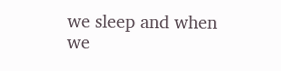we sleep and when we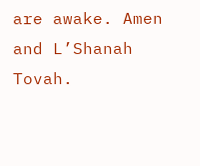are awake. Amen and L’Shanah Tovah.